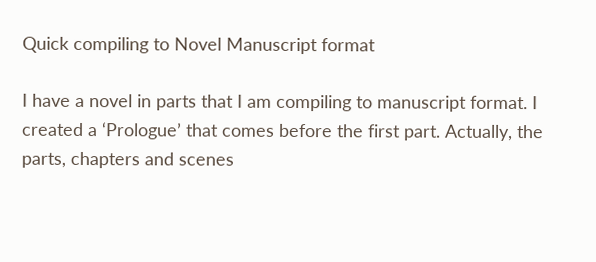Quick compiling to Novel Manuscript format

I have a novel in parts that I am compiling to manuscript format. I created a ‘Prologue’ that comes before the first part. Actually, the parts, chapters and scenes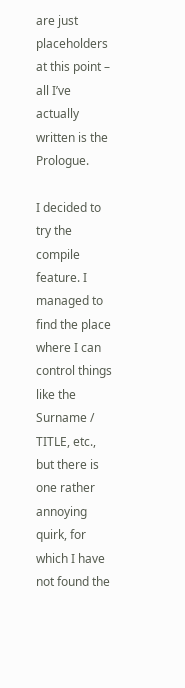are just placeholders at this point – all I’ve actually written is the Prologue.

I decided to try the compile feature. I managed to find the place where I can control things like the Surname / TITLE, etc., but there is one rather annoying quirk, for which I have not found the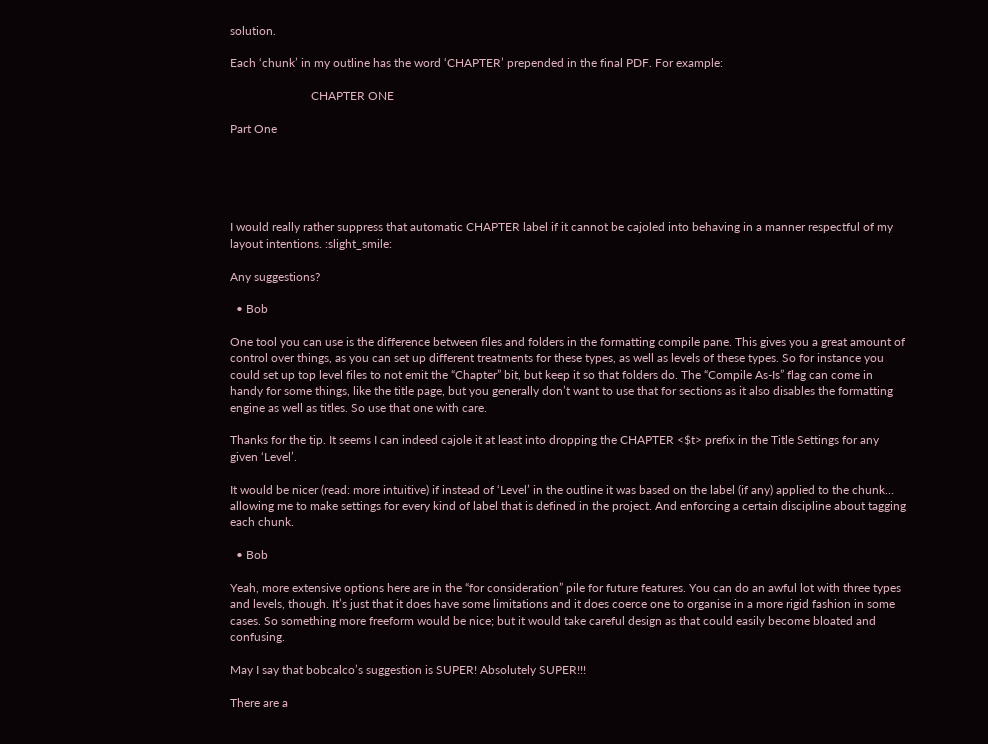solution.

Each ‘chunk’ in my outline has the word ‘CHAPTER’ prepended in the final PDF. For example:

                           CHAPTER ONE

Part One





I would really rather suppress that automatic CHAPTER label if it cannot be cajoled into behaving in a manner respectful of my layout intentions. :slight_smile:

Any suggestions?

  • Bob

One tool you can use is the difference between files and folders in the formatting compile pane. This gives you a great amount of control over things, as you can set up different treatments for these types, as well as levels of these types. So for instance you could set up top level files to not emit the “Chapter” bit, but keep it so that folders do. The “Compile As-Is” flag can come in handy for some things, like the title page, but you generally don’t want to use that for sections as it also disables the formatting engine as well as titles. So use that one with care.

Thanks for the tip. It seems I can indeed cajole it at least into dropping the CHAPTER <$t> prefix in the Title Settings for any given ‘Level’.

It would be nicer (read: more intuitive) if instead of ‘Level’ in the outline it was based on the label (if any) applied to the chunk… allowing me to make settings for every kind of label that is defined in the project. And enforcing a certain discipline about tagging each chunk.

  • Bob

Yeah, more extensive options here are in the “for consideration” pile for future features. You can do an awful lot with three types and levels, though. It’s just that it does have some limitations and it does coerce one to organise in a more rigid fashion in some cases. So something more freeform would be nice; but it would take careful design as that could easily become bloated and confusing.

May I say that bobcalco’s suggestion is SUPER! Absolutely SUPER!!!

There are a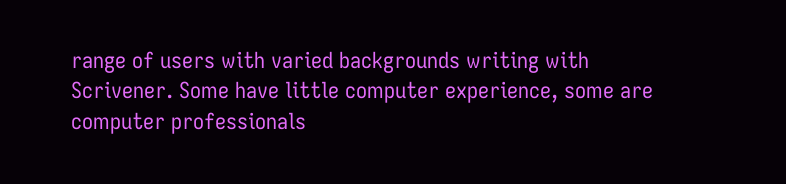range of users with varied backgrounds writing with Scrivener. Some have little computer experience, some are computer professionals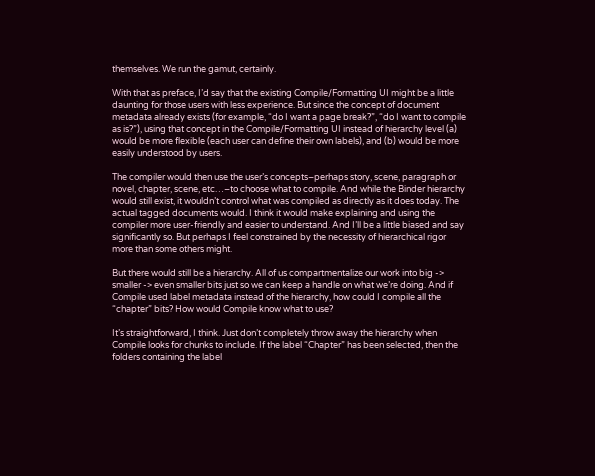themselves. We run the gamut, certainly.

With that as preface, I’d say that the existing Compile/Formatting UI might be a little daunting for those users with less experience. But since the concept of document metadata already exists (for example, “do I want a page break?”, “do I want to compile as is?”), using that concept in the Compile/Formatting UI instead of hierarchy level (a) would be more flexible (each user can define their own labels), and (b) would be more easily understood by users.

The compiler would then use the user’s concepts–perhaps story, scene, paragraph or novel, chapter, scene, etc…–to choose what to compile. And while the Binder hierarchy would still exist, it wouldn’t control what was compiled as directly as it does today. The actual tagged documents would. I think it would make explaining and using the compiler more user-friendly and easier to understand. And I’ll be a little biased and say significantly so. But perhaps I feel constrained by the necessity of hierarchical rigor more than some others might.

But there would still be a hierarchy. All of us compartmentalize our work into big -> smaller -> even smaller bits just so we can keep a handle on what we’re doing. And if Compile used label metadata instead of the hierarchy, how could I compile all the “chapter” bits? How would Compile know what to use?

It’s straightforward, I think. Just don’t completely throw away the hierarchy when Compile looks for chunks to include. If the label “Chapter” has been selected, then the folders containing the label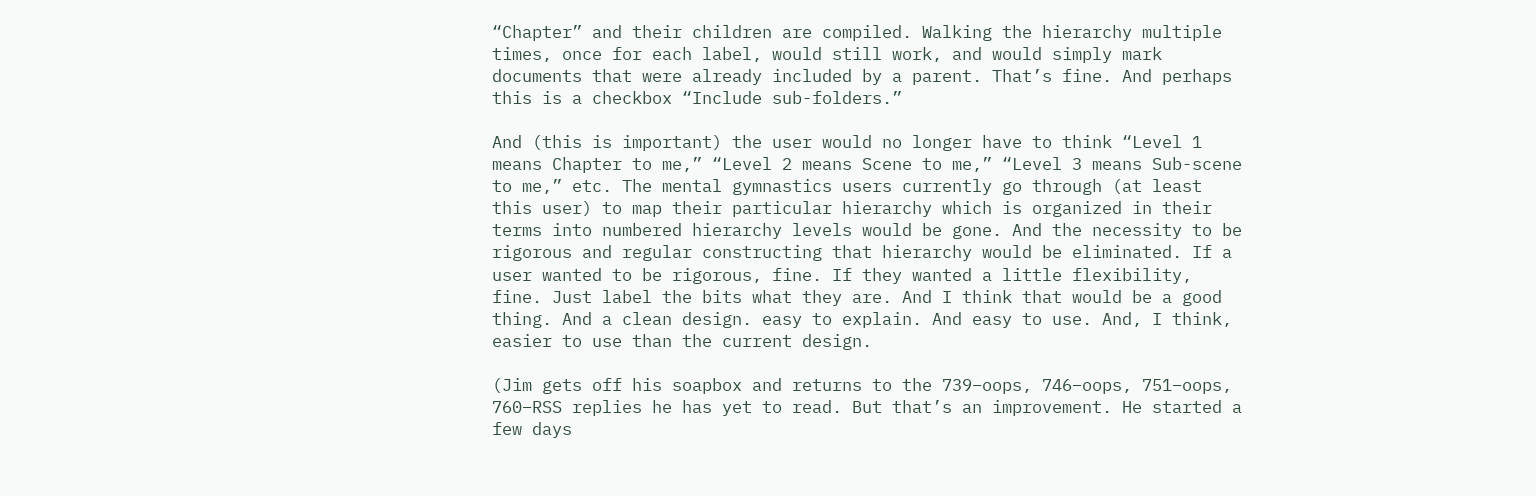“Chapter” and their children are compiled. Walking the hierarchy multiple times, once for each label, would still work, and would simply mark documents that were already included by a parent. That’s fine. And perhaps this is a checkbox “Include sub-folders.”

And (this is important) the user would no longer have to think “Level 1 means Chapter to me,” “Level 2 means Scene to me,” “Level 3 means Sub-scene to me,” etc. The mental gymnastics users currently go through (at least this user) to map their particular hierarchy which is organized in their terms into numbered hierarchy levels would be gone. And the necessity to be rigorous and regular constructing that hierarchy would be eliminated. If a user wanted to be rigorous, fine. If they wanted a little flexibility, fine. Just label the bits what they are. And I think that would be a good thing. And a clean design. easy to explain. And easy to use. And, I think, easier to use than the current design.

(Jim gets off his soapbox and returns to the 739–oops, 746–oops, 751–oops, 760–RSS replies he has yet to read. But that’s an improvement. He started a few days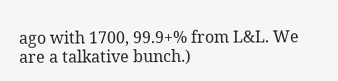ago with 1700, 99.9+% from L&L. We are a talkative bunch.)